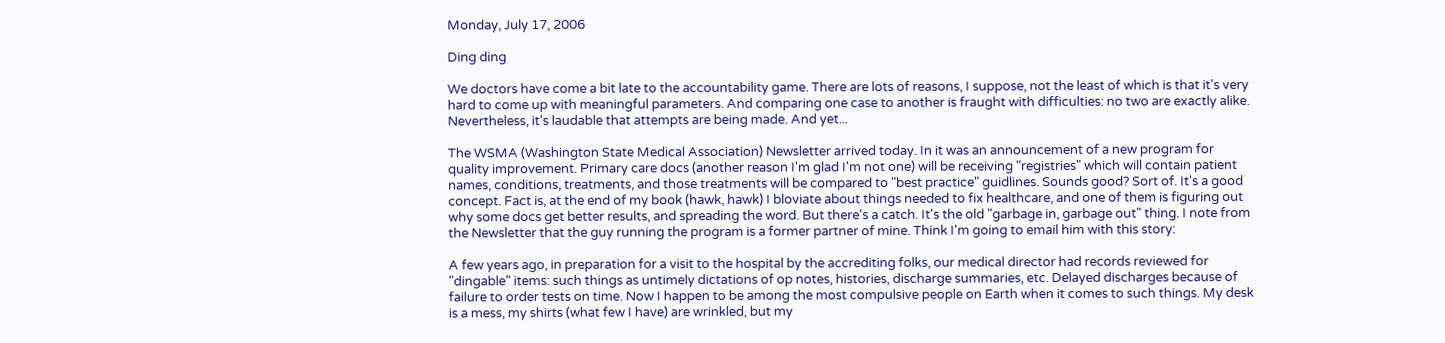Monday, July 17, 2006

Ding ding

We doctors have come a bit late to the accountability game. There are lots of reasons, I suppose, not the least of which is that it's very hard to come up with meaningful parameters. And comparing one case to another is fraught with difficulties: no two are exactly alike. Nevertheless, it's laudable that attempts are being made. And yet...

The WSMA (Washington State Medical Association) Newsletter arrived today. In it was an announcement of a new program for quality improvement. Primary care docs (another reason I'm glad I'm not one) will be receiving "registries" which will contain patient names, conditions, treatments, and those treatments will be compared to "best practice" guidlines. Sounds good? Sort of. It's a good concept. Fact is, at the end of my book (hawk, hawk) I bloviate about things needed to fix healthcare, and one of them is figuring out why some docs get better results, and spreading the word. But there's a catch. It's the old "garbage in, garbage out" thing. I note from the Newsletter that the guy running the program is a former partner of mine. Think I'm going to email him with this story:

A few years ago, in preparation for a visit to the hospital by the accrediting folks, our medical director had records reviewed for "dingable" items: such things as untimely dictations of op notes, histories, discharge summaries, etc. Delayed discharges because of failure to order tests on time. Now I happen to be among the most compulsive people on Earth when it comes to such things. My desk is a mess, my shirts (what few I have) are wrinkled, but my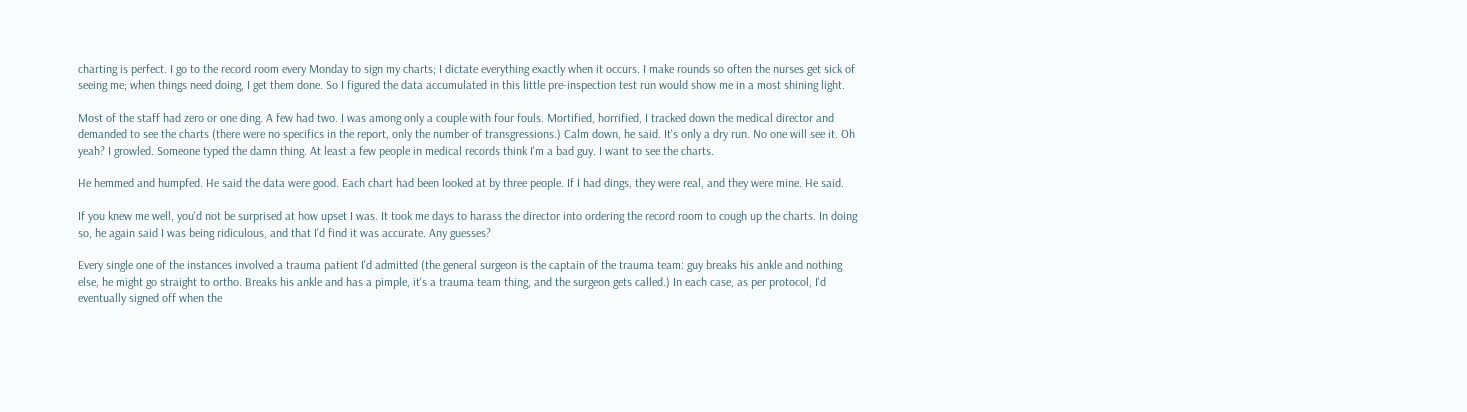charting is perfect. I go to the record room every Monday to sign my charts; I dictate everything exactly when it occurs. I make rounds so often the nurses get sick of seeing me; when things need doing, I get them done. So I figured the data accumulated in this little pre-inspection test run would show me in a most shining light.

Most of the staff had zero or one ding. A few had two. I was among only a couple with four fouls. Mortified, horrified, I tracked down the medical director and demanded to see the charts (there were no specifics in the report, only the number of transgressions.) Calm down, he said. It's only a dry run. No one will see it. Oh yeah? I growled. Someone typed the damn thing. At least a few people in medical records think I'm a bad guy. I want to see the charts.

He hemmed and humpfed. He said the data were good. Each chart had been looked at by three people. If I had dings, they were real, and they were mine. He said.

If you knew me well, you'd not be surprised at how upset I was. It took me days to harass the director into ordering the record room to cough up the charts. In doing so, he again said I was being ridiculous, and that I'd find it was accurate. Any guesses?

Every single one of the instances involved a trauma patient I'd admitted (the general surgeon is the captain of the trauma team: guy breaks his ankle and nothing else, he might go straight to ortho. Breaks his ankle and has a pimple, it's a trauma team thing, and the surgeon gets called.) In each case, as per protocol, I'd eventually signed off when the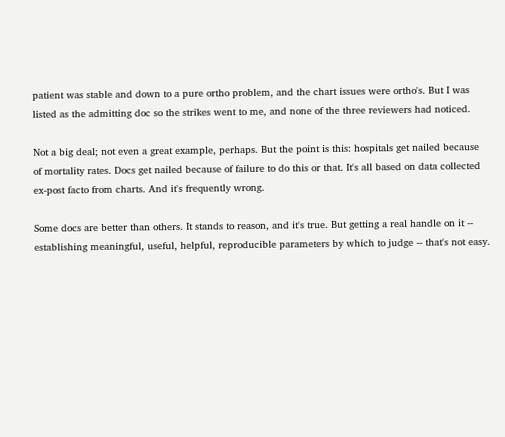patient was stable and down to a pure ortho problem, and the chart issues were ortho's. But I was listed as the admitting doc so the strikes went to me, and none of the three reviewers had noticed.

Not a big deal; not even a great example, perhaps. But the point is this: hospitals get nailed because of mortality rates. Docs get nailed because of failure to do this or that. It's all based on data collected ex-post facto from charts. And it's frequently wrong.

Some docs are better than others. It stands to reason, and it's true. But getting a real handle on it -- establishing meaningful, useful, helpful, reproducible parameters by which to judge -- that's not easy.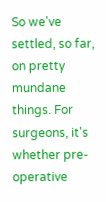So we've settled, so far, on pretty mundane things. For surgeons, it's whether pre-operative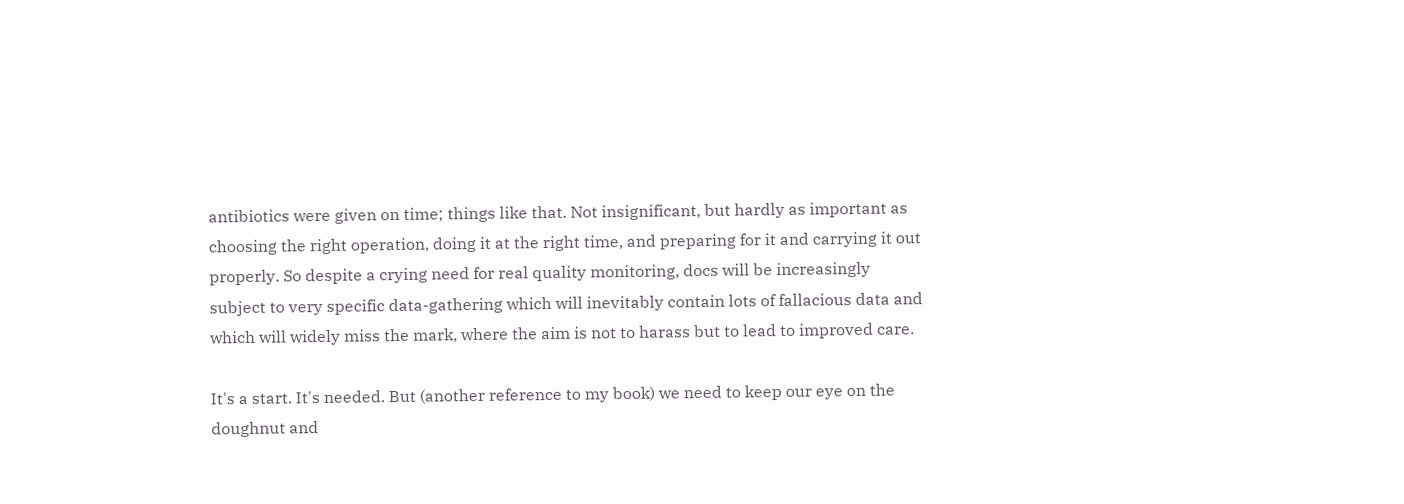antibiotics were given on time; things like that. Not insignificant, but hardly as important as choosing the right operation, doing it at the right time, and preparing for it and carrying it out properly. So despite a crying need for real quality monitoring, docs will be increasingly subject to very specific data-gathering which will inevitably contain lots of fallacious data and which will widely miss the mark, where the aim is not to harass but to lead to improved care.

It's a start. It's needed. But (another reference to my book) we need to keep our eye on the doughnut and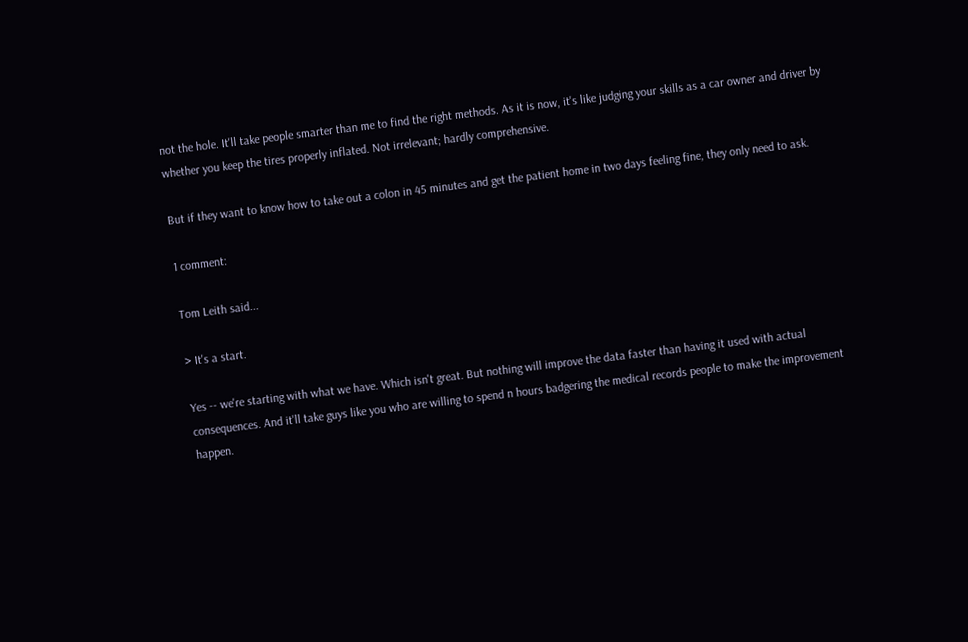not the hole. It'll take people smarter than me to find the right methods. As it is now, it's like judging your skills as a car owner and driver by whether you keep the tires properly inflated. Not irrelevant; hardly comprehensive.

But if they want to know how to take out a colon in 45 minutes and get the patient home in two days feeling fine, they only need to ask.

1 comment:

Tom Leith said...

> It's a start.

Yes -- we're starting with what we have. Which isn't great. But nothing will improve the data faster than having it used with actual consequences. And it'll take guys like you who are willing to spend n hours badgering the medical records people to make the improvement happen.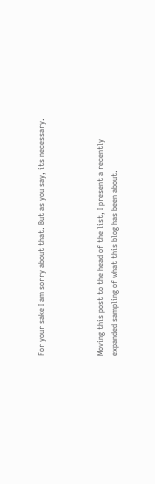For your sake I am sorry about that. But as you say, its necessary.



Moving this post to the head of the list, I present a recently expanded sampling of what this blog has been about.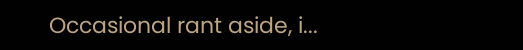Occasional rant aside, i...